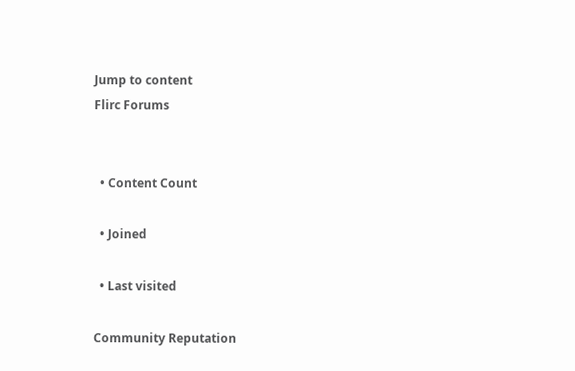Jump to content
Flirc Forums


  • Content Count

  • Joined

  • Last visited

Community Reputation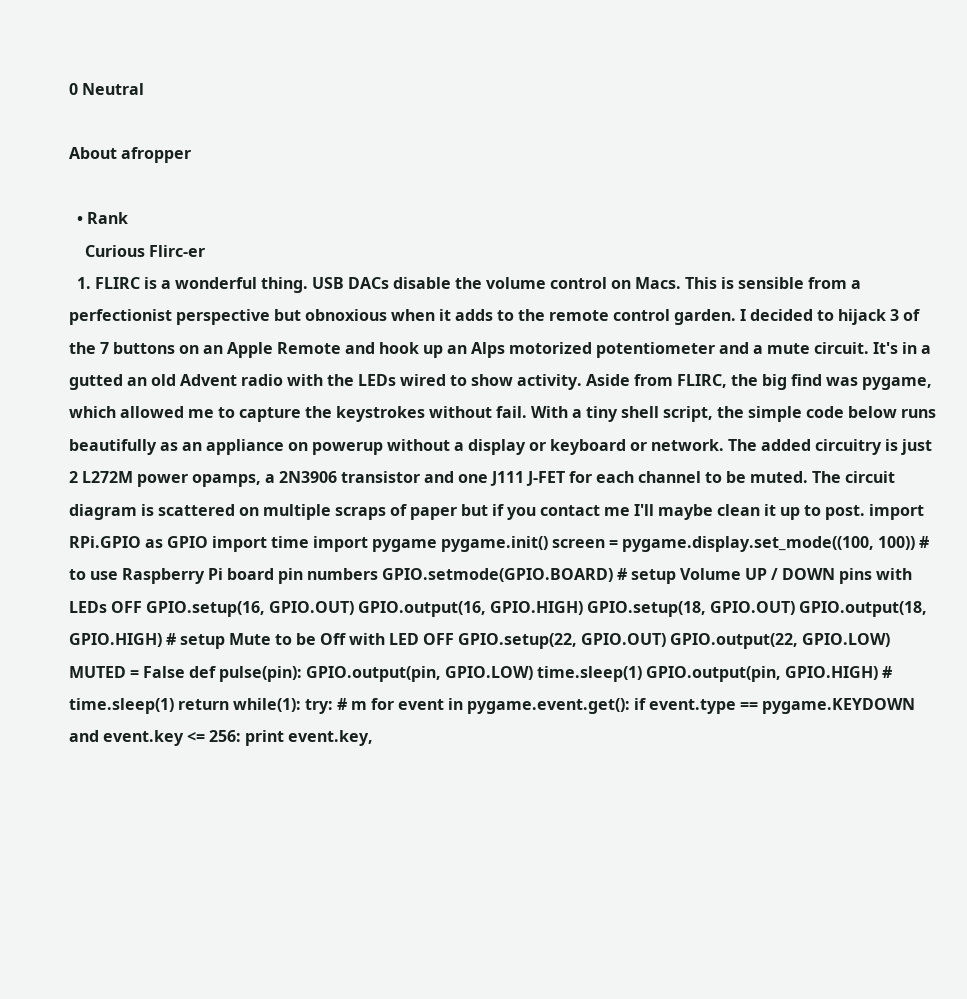0 Neutral

About afropper

  • Rank
    Curious Flirc-er
  1. FLIRC is a wonderful thing. USB DACs disable the volume control on Macs. This is sensible from a perfectionist perspective but obnoxious when it adds to the remote control garden. I decided to hijack 3 of the 7 buttons on an Apple Remote and hook up an Alps motorized potentiometer and a mute circuit. It's in a gutted an old Advent radio with the LEDs wired to show activity. Aside from FLIRC, the big find was pygame, which allowed me to capture the keystrokes without fail. With a tiny shell script, the simple code below runs beautifully as an appliance on powerup without a display or keyboard or network. The added circuitry is just 2 L272M power opamps, a 2N3906 transistor and one J111 J-FET for each channel to be muted. The circuit diagram is scattered on multiple scraps of paper but if you contact me I'll maybe clean it up to post. import RPi.GPIO as GPIO import time import pygame pygame.init() screen = pygame.display.set_mode((100, 100)) # to use Raspberry Pi board pin numbers GPIO.setmode(GPIO.BOARD) # setup Volume UP / DOWN pins with LEDs OFF GPIO.setup(16, GPIO.OUT) GPIO.output(16, GPIO.HIGH) GPIO.setup(18, GPIO.OUT) GPIO.output(18, GPIO.HIGH) # setup Mute to be Off with LED OFF GPIO.setup(22, GPIO.OUT) GPIO.output(22, GPIO.LOW) MUTED = False def pulse(pin): GPIO.output(pin, GPIO.LOW) time.sleep(1) GPIO.output(pin, GPIO.HIGH) # time.sleep(1) return while(1): try: # m for event in pygame.event.get(): if event.type == pygame.KEYDOWN and event.key <= 256: print event.key,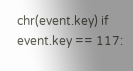chr(event.key) if event.key == 117: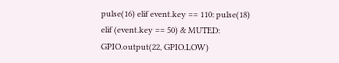pulse(16) elif event.key == 110: pulse(18) elif (event.key == 50) & MUTED: GPIO.output(22, GPIO.LOW)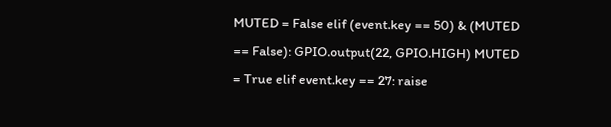MUTED = False elif (event.key == 50) & (MUTED == False): GPIO.output(22, GPIO.HIGH) MUTED = True elif event.key == 27: raise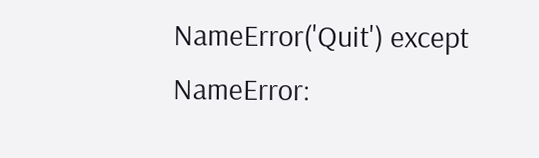NameError('Quit') except NameError: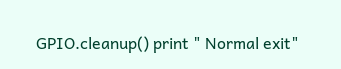GPIO.cleanup() print " Normal exit"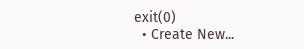exit(0)
  • Create New...